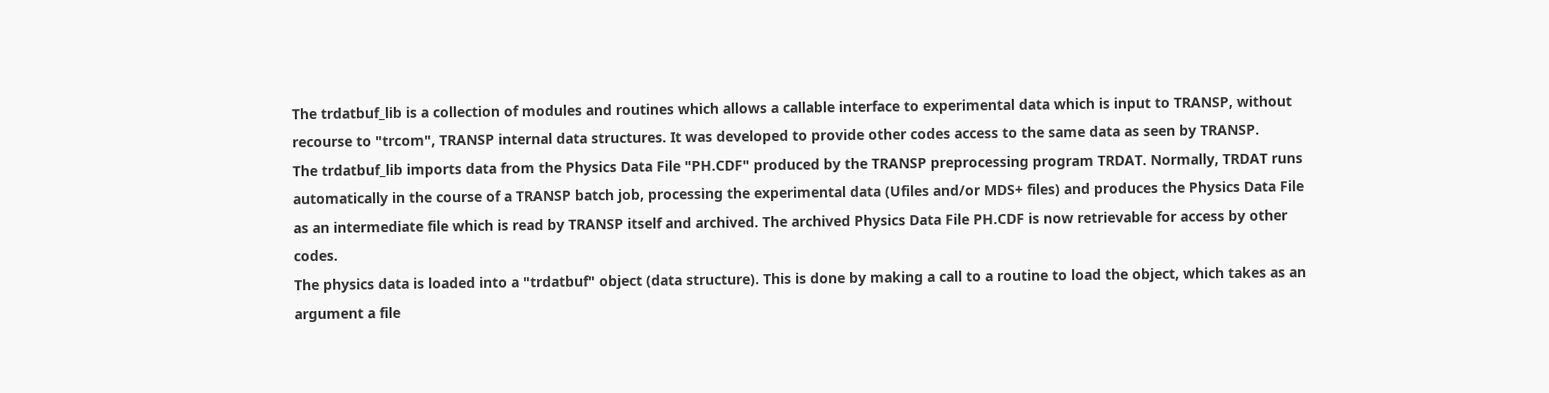The trdatbuf_lib is a collection of modules and routines which allows a callable interface to experimental data which is input to TRANSP, without recourse to "trcom", TRANSP internal data structures. It was developed to provide other codes access to the same data as seen by TRANSP.
The trdatbuf_lib imports data from the Physics Data File "PH.CDF" produced by the TRANSP preprocessing program TRDAT. Normally, TRDAT runs automatically in the course of a TRANSP batch job, processing the experimental data (Ufiles and/or MDS+ files) and produces the Physics Data File as an intermediate file which is read by TRANSP itself and archived. The archived Physics Data File PH.CDF is now retrievable for access by other codes.
The physics data is loaded into a "trdatbuf" object (data structure). This is done by making a call to a routine to load the object, which takes as an argument a file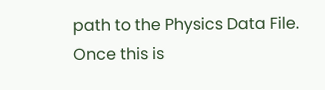path to the Physics Data File. Once this is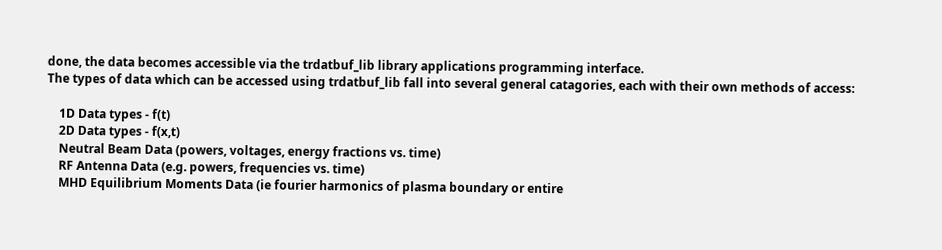done, the data becomes accessible via the trdatbuf_lib library applications programming interface.
The types of data which can be accessed using trdatbuf_lib fall into several general catagories, each with their own methods of access:

    1D Data types - f(t)
    2D Data types - f(x,t)
    Neutral Beam Data (powers, voltages, energy fractions vs. time)
    RF Antenna Data (e.g. powers, frequencies vs. time)
    MHD Equilibrium Moments Data (ie fourier harmonics of plasma boundary or entire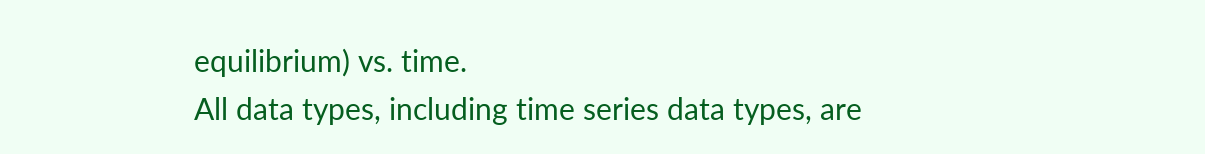equilibrium) vs. time.
All data types, including time series data types, are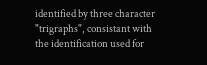identified by three character "trigraphs", consistant with the identification used for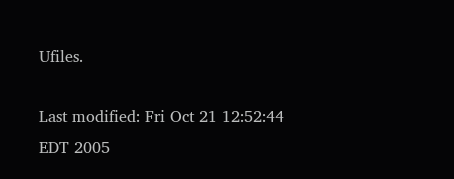Ufiles.

Last modified: Fri Oct 21 12:52:44 EDT 2005